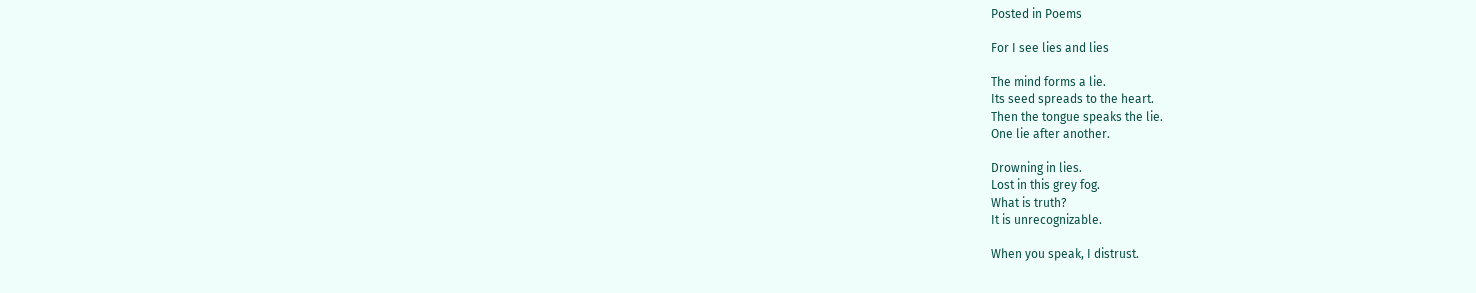Posted in Poems

For I see lies and lies

The mind forms a lie.
Its seed spreads to the heart.
Then the tongue speaks the lie.
One lie after another.

Drowning in lies.
Lost in this grey fog.
What is truth?
It is unrecognizable.

When you speak, I distrust.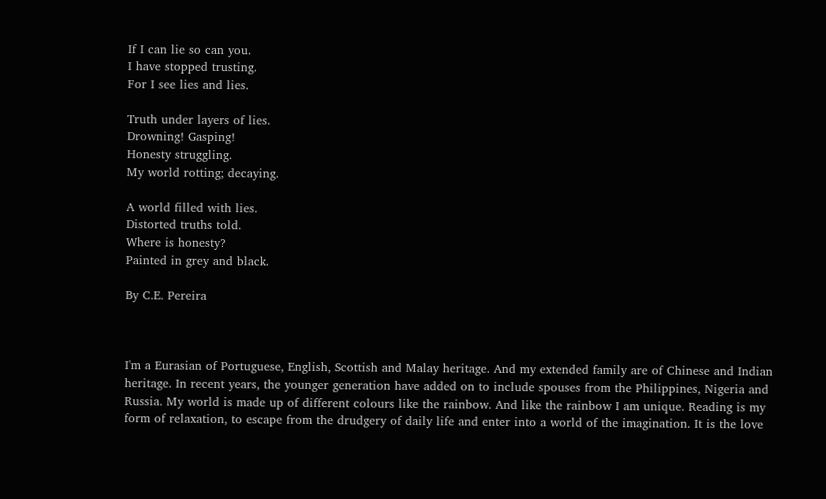If I can lie so can you.
I have stopped trusting.
For I see lies and lies.

Truth under layers of lies.
Drowning! Gasping!
Honesty struggling.
My world rotting; decaying.

A world filled with lies.
Distorted truths told.
Where is honesty?
Painted in grey and black.

By C.E. Pereira



I'm a Eurasian of Portuguese, English, Scottish and Malay heritage. And my extended family are of Chinese and Indian heritage. In recent years, the younger generation have added on to include spouses from the Philippines, Nigeria and Russia. My world is made up of different colours like the rainbow. And like the rainbow I am unique. Reading is my form of relaxation, to escape from the drudgery of daily life and enter into a world of the imagination. It is the love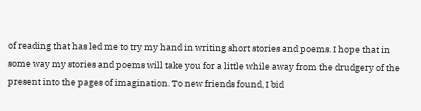of reading that has led me to try my hand in writing short stories and poems. I hope that in some way my stories and poems will take you for a little while away from the drudgery of the present into the pages of imagination. To new friends found, I bid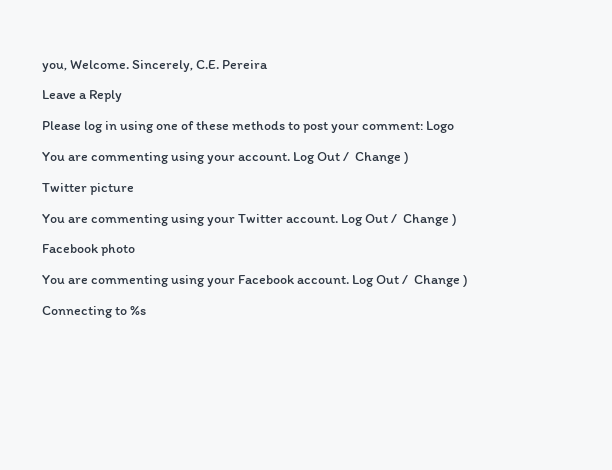you, Welcome. Sincerely, C.E. Pereira

Leave a Reply

Please log in using one of these methods to post your comment: Logo

You are commenting using your account. Log Out /  Change )

Twitter picture

You are commenting using your Twitter account. Log Out /  Change )

Facebook photo

You are commenting using your Facebook account. Log Out /  Change )

Connecting to %s